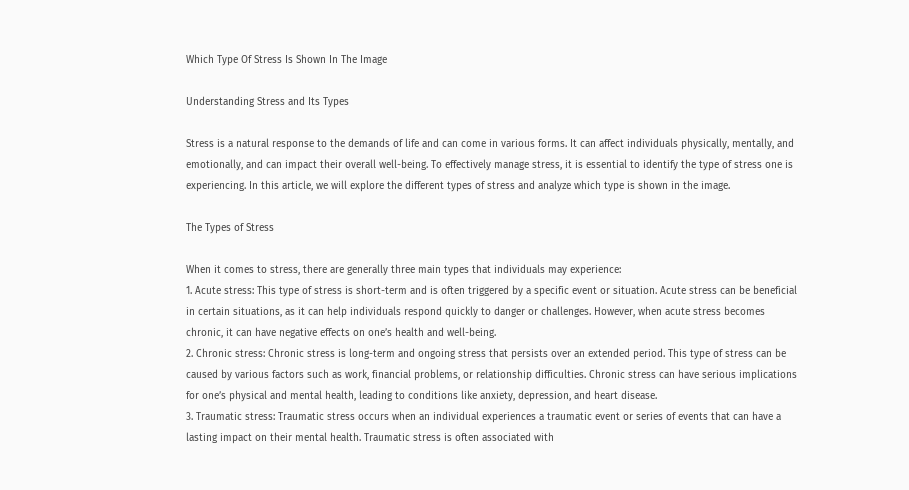Which Type Of Stress Is Shown In The Image

Understanding Stress and Its Types

Stress is a natural response to the demands of life and can come in various forms. It can affect individuals physically, mentally, and emotionally, and can impact their overall well-being. To effectively manage stress, it is essential to identify the type of stress one is experiencing. In this article, we will explore the different types of stress and analyze which type is shown in the image.

The Types of Stress

When it comes to stress, there are generally three main types that individuals may experience:
1. Acute stress: This type of stress is short-term and is often triggered by a specific event or situation. Acute stress can be beneficial in certain situations, as it can help individuals respond quickly to danger or challenges. However, when acute stress becomes chronic, it can have negative effects on one’s health and well-being.
2. Chronic stress: Chronic stress is long-term and ongoing stress that persists over an extended period. This type of stress can be caused by various factors such as work, financial problems, or relationship difficulties. Chronic stress can have serious implications for one’s physical and mental health, leading to conditions like anxiety, depression, and heart disease.
3. Traumatic stress: Traumatic stress occurs when an individual experiences a traumatic event or series of events that can have a lasting impact on their mental health. Traumatic stress is often associated with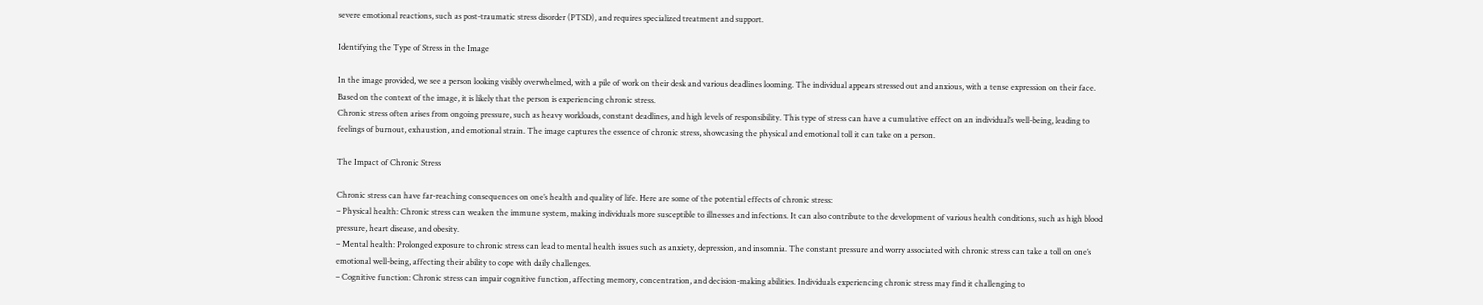severe emotional reactions, such as post-traumatic stress disorder (PTSD), and requires specialized treatment and support.

Identifying the Type of Stress in the Image

In the image provided, we see a person looking visibly overwhelmed, with a pile of work on their desk and various deadlines looming. The individual appears stressed out and anxious, with a tense expression on their face. Based on the context of the image, it is likely that the person is experiencing chronic stress.
Chronic stress often arises from ongoing pressure, such as heavy workloads, constant deadlines, and high levels of responsibility. This type of stress can have a cumulative effect on an individual’s well-being, leading to feelings of burnout, exhaustion, and emotional strain. The image captures the essence of chronic stress, showcasing the physical and emotional toll it can take on a person.

The Impact of Chronic Stress

Chronic stress can have far-reaching consequences on one’s health and quality of life. Here are some of the potential effects of chronic stress:
– Physical health: Chronic stress can weaken the immune system, making individuals more susceptible to illnesses and infections. It can also contribute to the development of various health conditions, such as high blood pressure, heart disease, and obesity.
– Mental health: Prolonged exposure to chronic stress can lead to mental health issues such as anxiety, depression, and insomnia. The constant pressure and worry associated with chronic stress can take a toll on one’s emotional well-being, affecting their ability to cope with daily challenges.
– Cognitive function: Chronic stress can impair cognitive function, affecting memory, concentration, and decision-making abilities. Individuals experiencing chronic stress may find it challenging to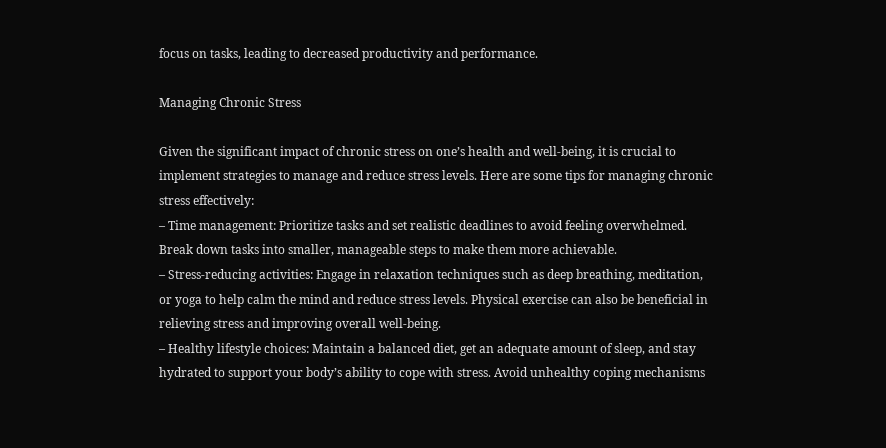focus on tasks, leading to decreased productivity and performance.

Managing Chronic Stress

Given the significant impact of chronic stress on one’s health and well-being, it is crucial to implement strategies to manage and reduce stress levels. Here are some tips for managing chronic stress effectively:
– Time management: Prioritize tasks and set realistic deadlines to avoid feeling overwhelmed. Break down tasks into smaller, manageable steps to make them more achievable.
– Stress-reducing activities: Engage in relaxation techniques such as deep breathing, meditation, or yoga to help calm the mind and reduce stress levels. Physical exercise can also be beneficial in relieving stress and improving overall well-being.
– Healthy lifestyle choices: Maintain a balanced diet, get an adequate amount of sleep, and stay hydrated to support your body’s ability to cope with stress. Avoid unhealthy coping mechanisms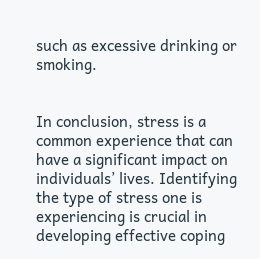such as excessive drinking or smoking.


In conclusion, stress is a common experience that can have a significant impact on individuals’ lives. Identifying the type of stress one is experiencing is crucial in developing effective coping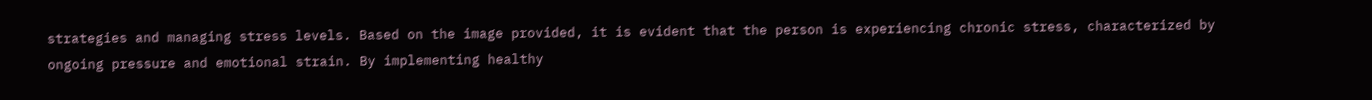strategies and managing stress levels. Based on the image provided, it is evident that the person is experiencing chronic stress, characterized by ongoing pressure and emotional strain. By implementing healthy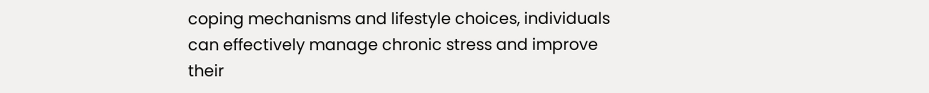coping mechanisms and lifestyle choices, individuals can effectively manage chronic stress and improve their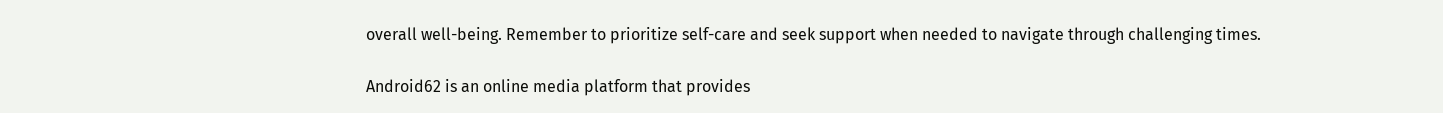overall well-being. Remember to prioritize self-care and seek support when needed to navigate through challenging times.

Android62 is an online media platform that provides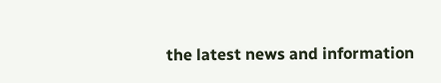the latest news and information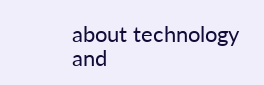about technology and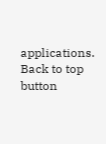applications.
Back to top button